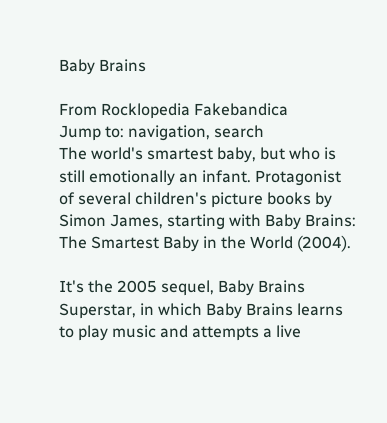Baby Brains

From Rocklopedia Fakebandica
Jump to: navigation, search
The world's smartest baby, but who is still emotionally an infant. Protagonist of several children's picture books by Simon James, starting with Baby Brains: The Smartest Baby in the World (2004).

It's the 2005 sequel, Baby Brains Superstar, in which Baby Brains learns to play music and attempts a live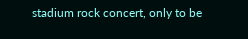stadium rock concert, only to be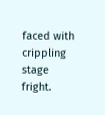faced with crippling stage fright.